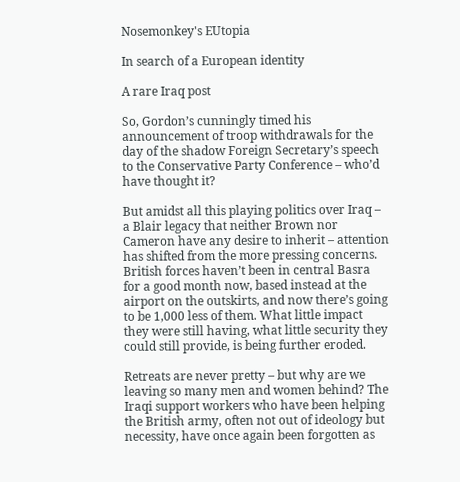Nosemonkey's EUtopia

In search of a European identity

A rare Iraq post

So, Gordon’s cunningly timed his announcement of troop withdrawals for the day of the shadow Foreign Secretary’s speech to the Conservative Party Conference – who’d have thought it?

But amidst all this playing politics over Iraq – a Blair legacy that neither Brown nor Cameron have any desire to inherit – attention has shifted from the more pressing concerns. British forces haven’t been in central Basra for a good month now, based instead at the airport on the outskirts, and now there’s going to be 1,000 less of them. What little impact they were still having, what little security they could still provide, is being further eroded.

Retreats are never pretty – but why are we leaving so many men and women behind? The Iraqi support workers who have been helping the British army, often not out of ideology but necessity, have once again been forgotten as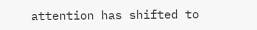attention has shifted to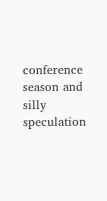conference season and silly speculation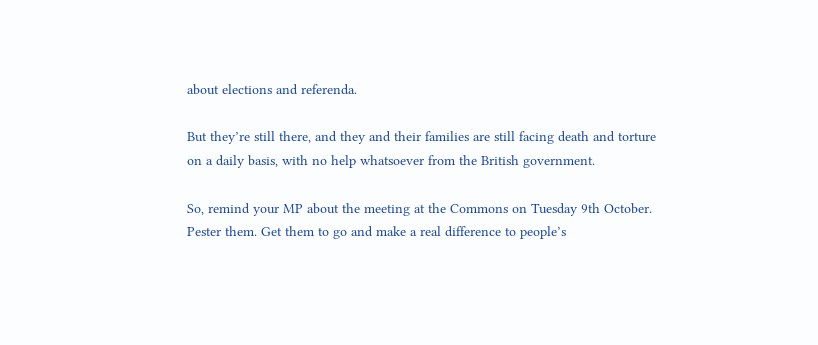about elections and referenda.

But they’re still there, and they and their families are still facing death and torture on a daily basis, with no help whatsoever from the British government.

So, remind your MP about the meeting at the Commons on Tuesday 9th October. Pester them. Get them to go and make a real difference to people’s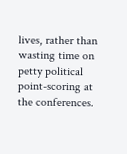lives, rather than wasting time on petty political point-scoring at the conferences.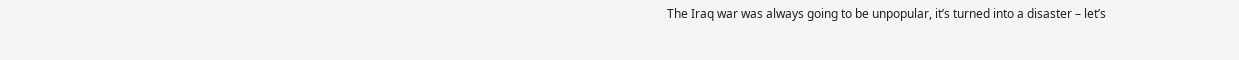The Iraq war was always going to be unpopular, it’s turned into a disaster – let’s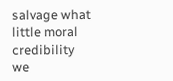salvage what little moral credibility we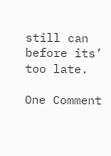still can before its’ too late.

One Comment